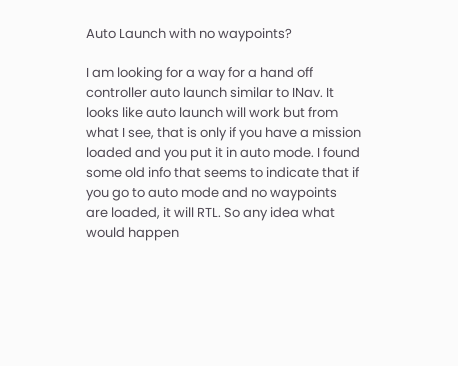Auto Launch with no waypoints?

I am looking for a way for a hand off controller auto launch similar to INav. It looks like auto launch will work but from what I see, that is only if you have a mission loaded and you put it in auto mode. I found some old info that seems to indicate that if you go to auto mode and no waypoints are loaded, it will RTL. So any idea what would happen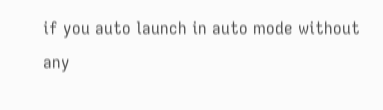if you auto launch in auto mode without any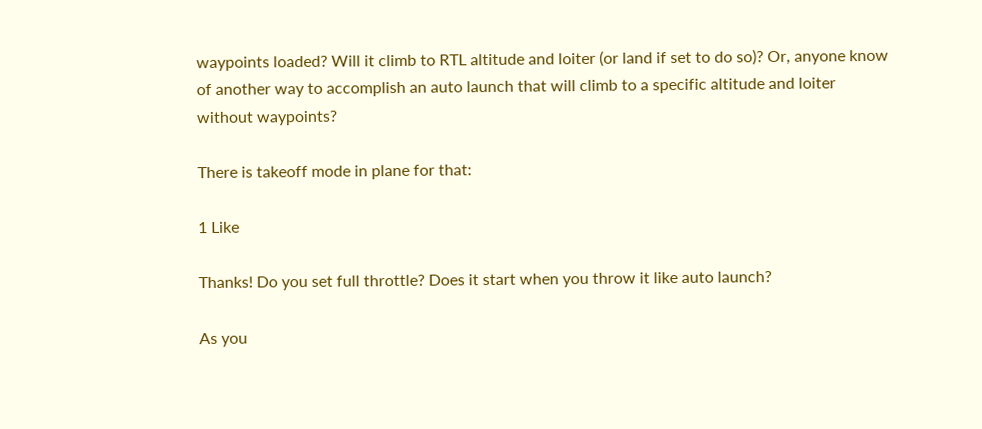waypoints loaded? Will it climb to RTL altitude and loiter (or land if set to do so)? Or, anyone know of another way to accomplish an auto launch that will climb to a specific altitude and loiter without waypoints?

There is takeoff mode in plane for that:

1 Like

Thanks! Do you set full throttle? Does it start when you throw it like auto launch?

As you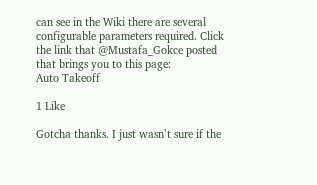can see in the Wiki there are several configurable parameters required. Click the link that @Mustafa_Gokce posted that brings you to this page:
Auto Takeoff

1 Like

Gotcha thanks. I just wasn’t sure if the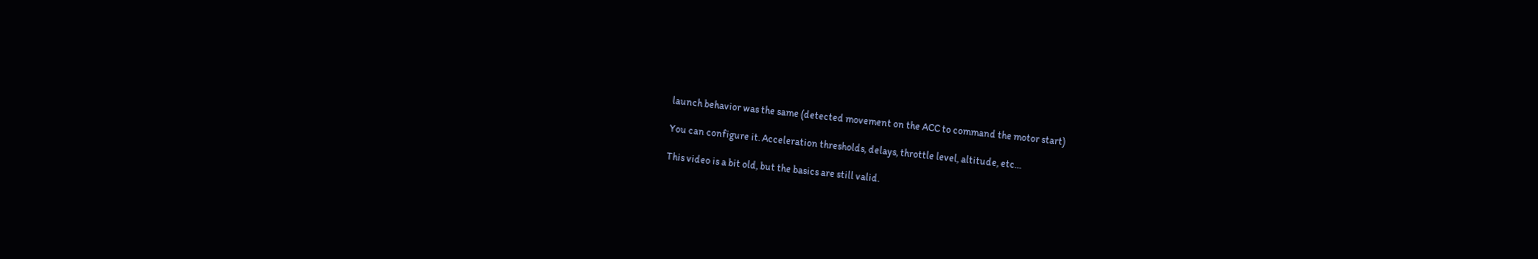launch behavior was the same (detected movement on the ACC to command the motor start)

You can configure it. Acceleration thresholds, delays, throttle level, altitude, etc…

This video is a bit old, but the basics are still valid.